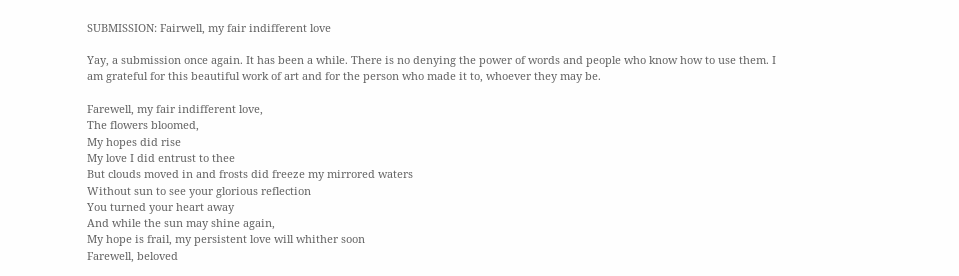SUBMISSION: Fairwell, my fair indifferent love

Yay, a submission once again. It has been a while. There is no denying the power of words and people who know how to use them. I am grateful for this beautiful work of art and for the person who made it to, whoever they may be.

Farewell, my fair indifferent love,
The flowers bloomed,
My hopes did rise
My love I did entrust to thee
But clouds moved in and frosts did freeze my mirrored waters
Without sun to see your glorious reflection
You turned your heart away
And while the sun may shine again,
My hope is frail, my persistent love will whither soon
Farewell, beloved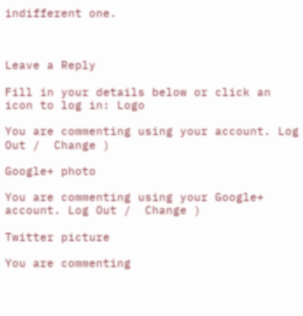indifferent one.



Leave a Reply

Fill in your details below or click an icon to log in: Logo

You are commenting using your account. Log Out /  Change )

Google+ photo

You are commenting using your Google+ account. Log Out /  Change )

Twitter picture

You are commenting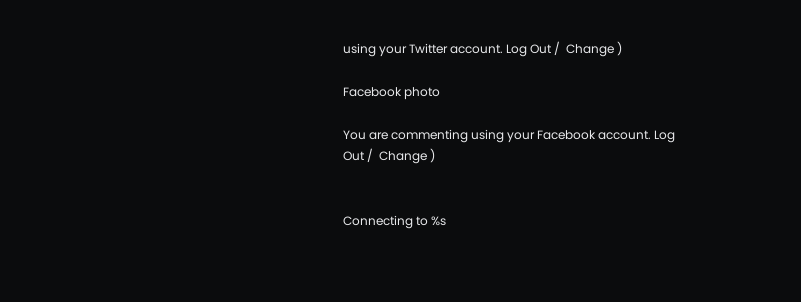using your Twitter account. Log Out /  Change )

Facebook photo

You are commenting using your Facebook account. Log Out /  Change )


Connecting to %s